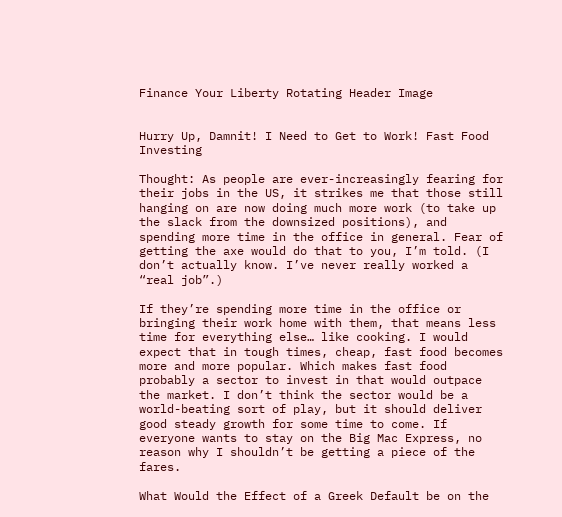Finance Your Liberty Rotating Header Image


Hurry Up, Damnit! I Need to Get to Work! Fast Food Investing

Thought: As people are ever-increasingly fearing for their jobs in the US, it strikes me that those still hanging on are now doing much more work (to take up the slack from the downsized positions), and spending more time in the office in general. Fear of getting the axe would do that to you, I’m told. (I don’t actually know. I’ve never really worked a “real job”.)

If they’re spending more time in the office or bringing their work home with them, that means less time for everything else… like cooking. I would expect that in tough times, cheap, fast food becomes more and more popular. Which makes fast food probably a sector to invest in that would outpace the market. I don’t think the sector would be a world-beating sort of play, but it should deliver good steady growth for some time to come. If everyone wants to stay on the Big Mac Express, no reason why I shouldn’t be getting a piece of the fares.

What Would the Effect of a Greek Default be on the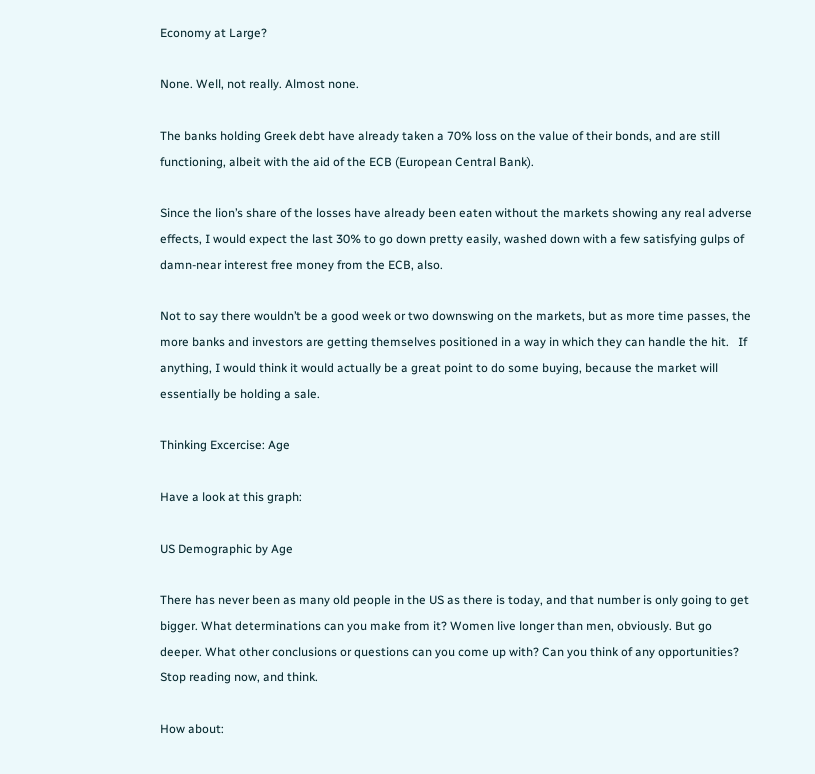Economy at Large?

None. Well, not really. Almost none.

The banks holding Greek debt have already taken a 70% loss on the value of their bonds, and are still functioning, albeit with the aid of the ECB (European Central Bank).

Since the lion’s share of the losses have already been eaten without the markets showing any real adverse effects, I would expect the last 30% to go down pretty easily, washed down with a few satisfying gulps of damn-near interest free money from the ECB, also.

Not to say there wouldn’t be a good week or two downswing on the markets, but as more time passes, the more banks and investors are getting themselves positioned in a way in which they can handle the hit.   If anything, I would think it would actually be a great point to do some buying, because the market will essentially be holding a sale.

Thinking Excercise: Age

Have a look at this graph:

US Demographic by Age

There has never been as many old people in the US as there is today, and that number is only going to get bigger. What determinations can you make from it? Women live longer than men, obviously. But go deeper. What other conclusions or questions can you come up with? Can you think of any opportunities? Stop reading now, and think.

How about: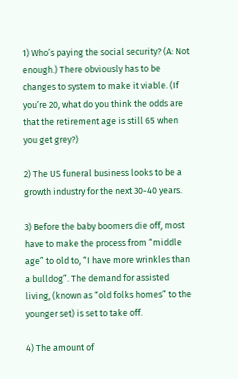1) Who’s paying the social security? (A: Not enough.) There obviously has to be changes to system to make it viable. (If you’re 20, what do you think the odds are that the retirement age is still 65 when you get grey?)

2) The US funeral business looks to be a growth industry for the next 30-40 years.

3) Before the baby boomers die off, most have to make the process from “middle age” to old to, “I have more wrinkles than a bulldog”. The demand for assisted living, (known as “old folks homes” to the younger set) is set to take off.

4) The amount of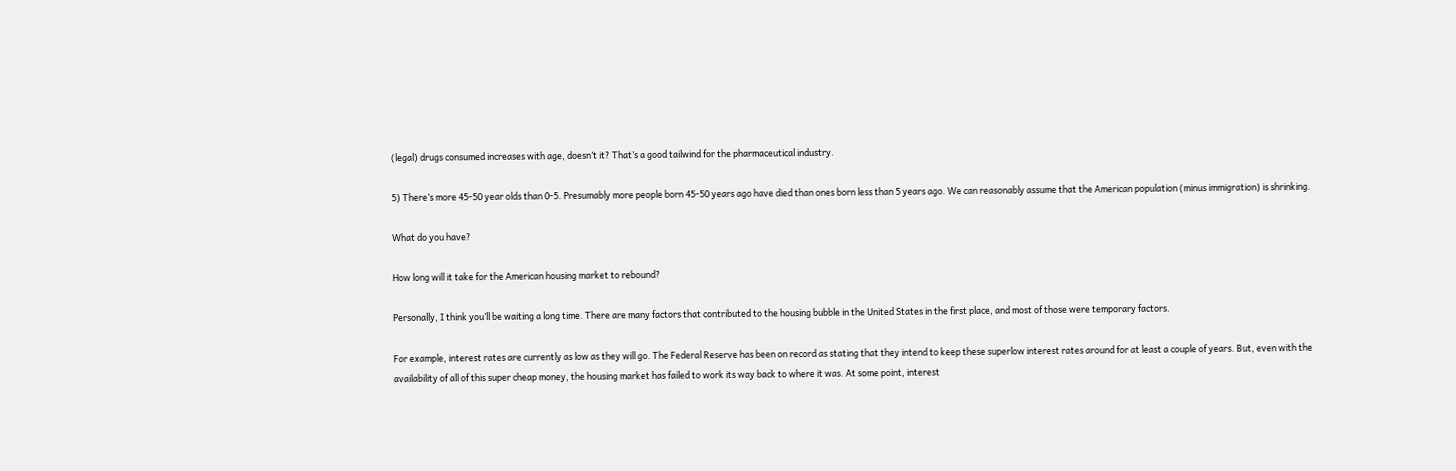(legal) drugs consumed increases with age, doesn’t it? That’s a good tailwind for the pharmaceutical industry.

5) There’s more 45-50 year olds than 0-5. Presumably more people born 45-50 years ago have died than ones born less than 5 years ago. We can reasonably assume that the American population (minus immigration) is shrinking.

What do you have?

How long will it take for the American housing market to rebound?

Personally, I think you’ll be waiting a long time. There are many factors that contributed to the housing bubble in the United States in the first place, and most of those were temporary factors.

For example, interest rates are currently as low as they will go. The Federal Reserve has been on record as stating that they intend to keep these superlow interest rates around for at least a couple of years. But, even with the availability of all of this super cheap money, the housing market has failed to work its way back to where it was. At some point, interest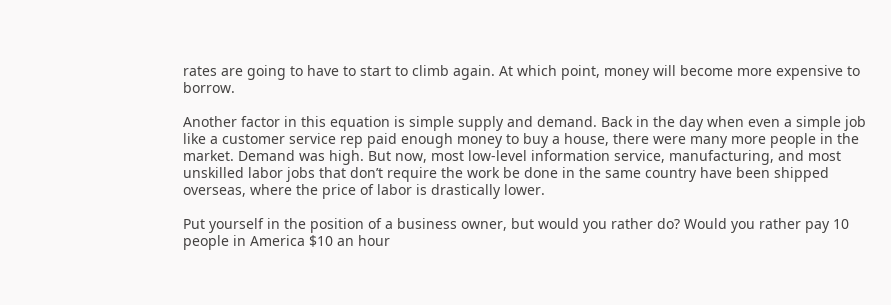rates are going to have to start to climb again. At which point, money will become more expensive to borrow.

Another factor in this equation is simple supply and demand. Back in the day when even a simple job like a customer service rep paid enough money to buy a house, there were many more people in the market. Demand was high. But now, most low-level information service, manufacturing, and most unskilled labor jobs that don’t require the work be done in the same country have been shipped overseas, where the price of labor is drastically lower.

Put yourself in the position of a business owner, but would you rather do? Would you rather pay 10 people in America $10 an hour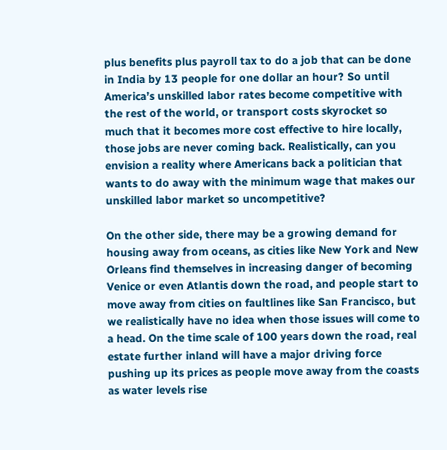plus benefits plus payroll tax to do a job that can be done in India by 13 people for one dollar an hour? So until America’s unskilled labor rates become competitive with the rest of the world, or transport costs skyrocket so much that it becomes more cost effective to hire locally, those jobs are never coming back. Realistically, can you envision a reality where Americans back a politician that wants to do away with the minimum wage that makes our unskilled labor market so uncompetitive?

On the other side, there may be a growing demand for housing away from oceans, as cities like New York and New Orleans find themselves in increasing danger of becoming Venice or even Atlantis down the road, and people start to move away from cities on faultlines like San Francisco, but we realistically have no idea when those issues will come to a head. On the time scale of 100 years down the road, real estate further inland will have a major driving force pushing up its prices as people move away from the coasts as water levels rise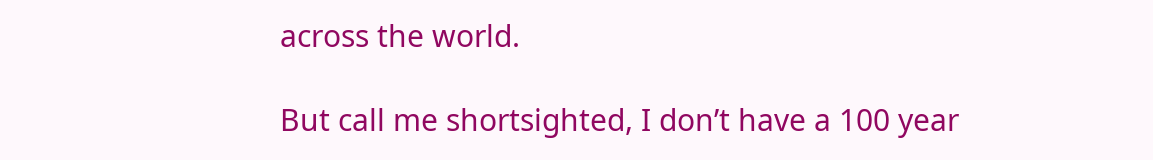across the world.

But call me shortsighted, I don’t have a 100 year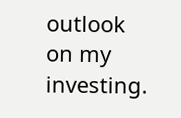outlook on my investing.